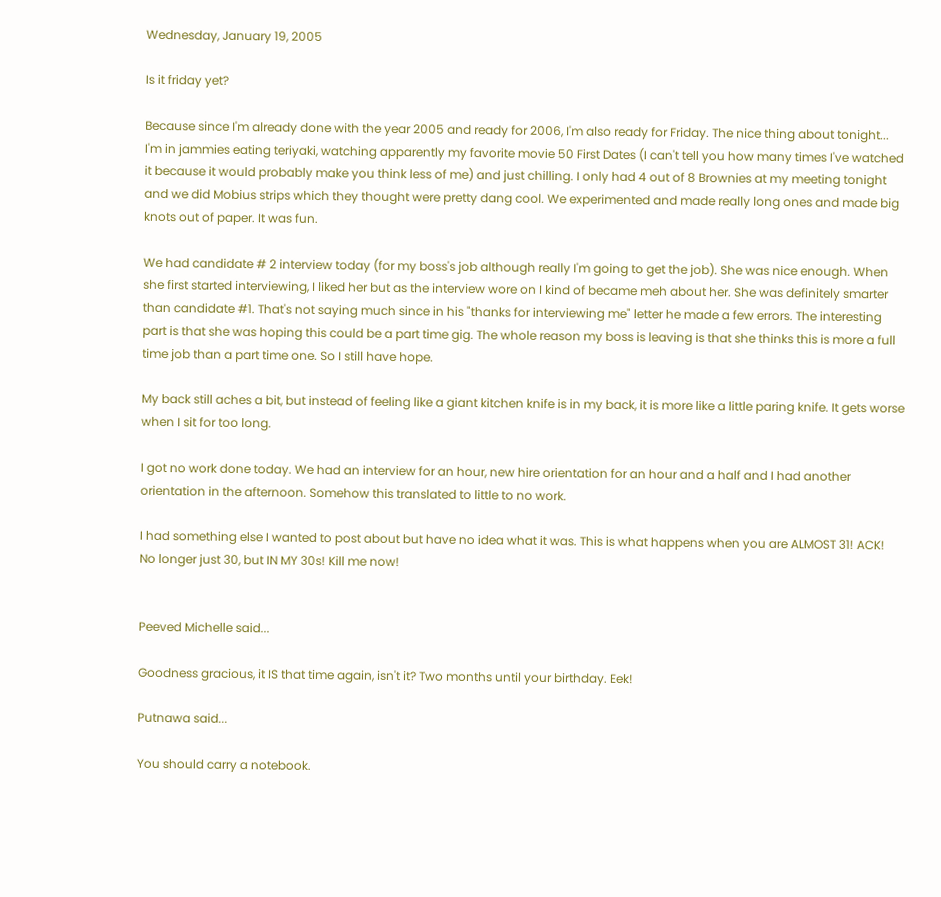Wednesday, January 19, 2005

Is it friday yet?

Because since I'm already done with the year 2005 and ready for 2006, I'm also ready for Friday. The nice thing about tonight... I'm in jammies eating teriyaki, watching apparently my favorite movie 50 First Dates (I can't tell you how many times I've watched it because it would probably make you think less of me) and just chilling. I only had 4 out of 8 Brownies at my meeting tonight and we did Mobius strips which they thought were pretty dang cool. We experimented and made really long ones and made big knots out of paper. It was fun.

We had candidate # 2 interview today (for my boss's job although really I'm going to get the job). She was nice enough. When she first started interviewing, I liked her but as the interview wore on I kind of became meh about her. She was definitely smarter than candidate #1. That's not saying much since in his "thanks for interviewing me" letter he made a few errors. The interesting part is that she was hoping this could be a part time gig. The whole reason my boss is leaving is that she thinks this is more a full time job than a part time one. So I still have hope.

My back still aches a bit, but instead of feeling like a giant kitchen knife is in my back, it is more like a little paring knife. It gets worse when I sit for too long.

I got no work done today. We had an interview for an hour, new hire orientation for an hour and a half and I had another orientation in the afternoon. Somehow this translated to little to no work.

I had something else I wanted to post about but have no idea what it was. This is what happens when you are ALMOST 31! ACK! No longer just 30, but IN MY 30s! Kill me now!


Peeved Michelle said...

Goodness gracious, it IS that time again, isn't it? Two months until your birthday. Eek!

Putnawa said...

You should carry a notebook.